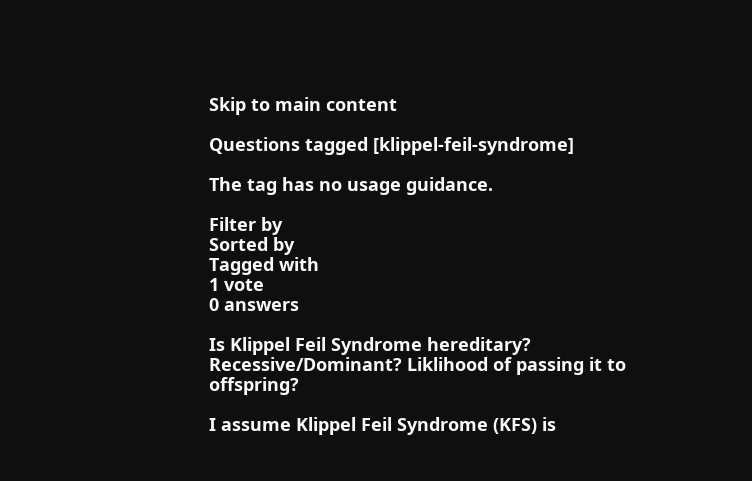Skip to main content

Questions tagged [klippel-feil-syndrome]

The tag has no usage guidance.

Filter by
Sorted by
Tagged with
1 vote
0 answers

Is Klippel Feil Syndrome hereditary? Recessive/Dominant? Liklihood of passing it to offspring?

I assume Klippel Feil Syndrome (KFS) is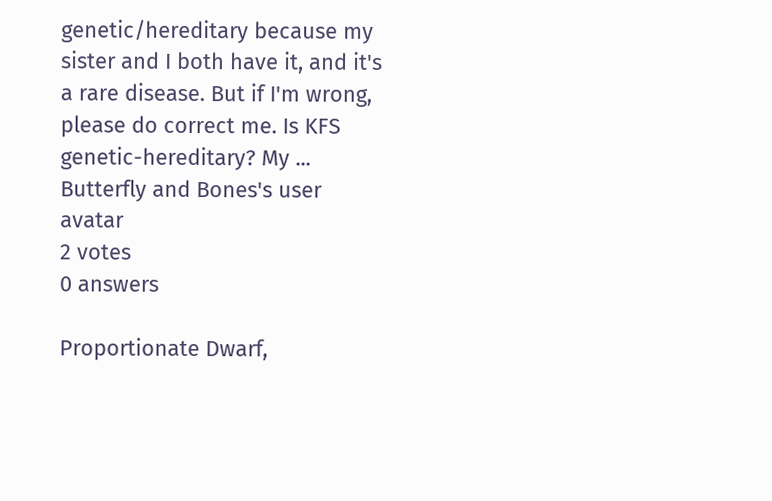genetic/hereditary because my sister and I both have it, and it's a rare disease. But if I'm wrong, please do correct me. Is KFS genetic-hereditary? My ...
Butterfly and Bones's user avatar
2 votes
0 answers

Proportionate Dwarf,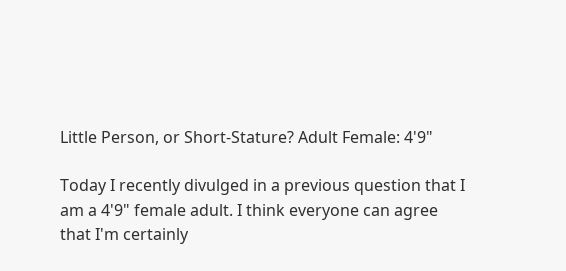Little Person, or Short-Stature? Adult Female: 4'9"

Today I recently divulged in a previous question that I am a 4'9" female adult. I think everyone can agree that I'm certainly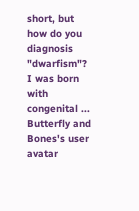short, but how do you diagnosis "dwarfism"? I was born with congenital ...
Butterfly and Bones's user avatar